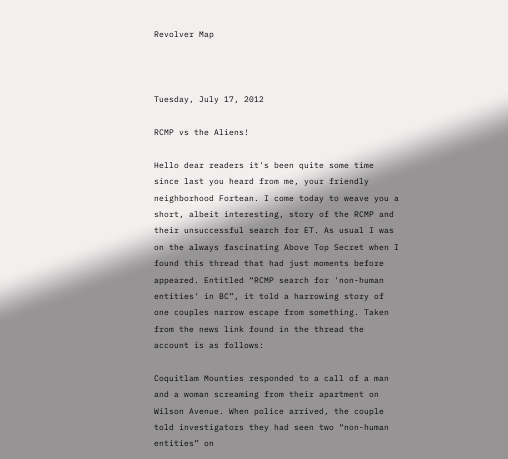Revolver Map



Tuesday, July 17, 2012

RCMP vs the Aliens!

Hello dear readers it's been quite some time since last you heard from me, your friendly neighborhood Fortean. I come today to weave you a short, albeit interesting, story of the RCMP and their unsuccessful search for ET. As usual I was on the always fascinating Above Top Secret when I found this thread that had just moments before appeared. Entitled “RCMP search for 'non-human entities' in BC”, it told a harrowing story of one couples narrow escape from something. Taken from the news link found in the thread the account is as follows:

Coquitlam Mounties responded to a call of a man and a woman screaming from their apartment on Wilson Avenue. When police arrived, the couple told investigators they had seen two “non-human entities” on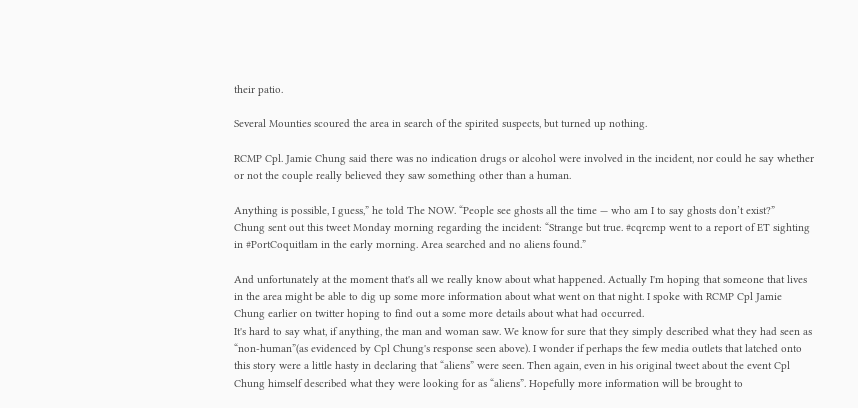their patio.

Several Mounties scoured the area in search of the spirited suspects, but turned up nothing.

RCMP Cpl. Jamie Chung said there was no indication drugs or alcohol were involved in the incident, nor could he say whether or not the couple really believed they saw something other than a human.

Anything is possible, I guess,” he told The NOW. “People see ghosts all the time — who am I to say ghosts don’t exist?”
Chung sent out this tweet Monday morning regarding the incident: “Strange but true. #cqrcmp went to a report of ET sighting in #PortCoquitlam in the early morning. Area searched and no aliens found.”

And unfortunately at the moment that's all we really know about what happened. Actually I'm hoping that someone that lives in the area might be able to dig up some more information about what went on that night. I spoke with RCMP Cpl Jamie Chung earlier on twitter hoping to find out a some more details about what had occurred.
It's hard to say what, if anything, the man and woman saw. We know for sure that they simply described what they had seen as “non-human”(as evidenced by Cpl Chung's response seen above). I wonder if perhaps the few media outlets that latched onto this story were a little hasty in declaring that “aliens” were seen. Then again, even in his original tweet about the event Cpl Chung himself described what they were looking for as “aliens”. Hopefully more information will be brought to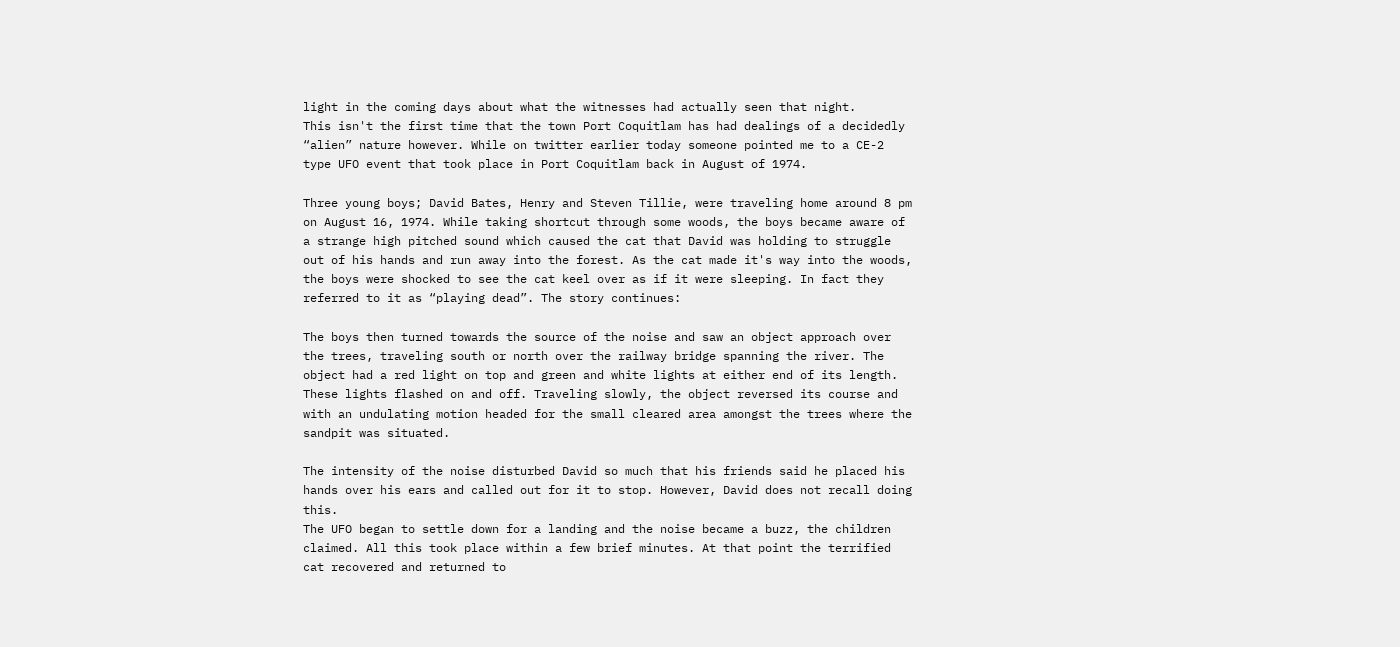light in the coming days about what the witnesses had actually seen that night.
This isn't the first time that the town Port Coquitlam has had dealings of a decidedly “alien” nature however. While on twitter earlier today someone pointed me to a CE-2 type UFO event that took place in Port Coquitlam back in August of 1974.

Three young boys; David Bates, Henry and Steven Tillie, were traveling home around 8 pm on August 16, 1974. While taking shortcut through some woods, the boys became aware of a strange high pitched sound which caused the cat that David was holding to struggle out of his hands and run away into the forest. As the cat made it's way into the woods, the boys were shocked to see the cat keel over as if it were sleeping. In fact they referred to it as “playing dead”. The story continues:

The boys then turned towards the source of the noise and saw an object approach over the trees, traveling south or north over the railway bridge spanning the river. The object had a red light on top and green and white lights at either end of its length. These lights flashed on and off. Traveling slowly, the object reversed its course and with an undulating motion headed for the small cleared area amongst the trees where the sandpit was situated.

The intensity of the noise disturbed David so much that his friends said he placed his hands over his ears and called out for it to stop. However, David does not recall doing this.
The UFO began to settle down for a landing and the noise became a buzz, the children claimed. All this took place within a few brief minutes. At that point the terrified cat recovered and returned to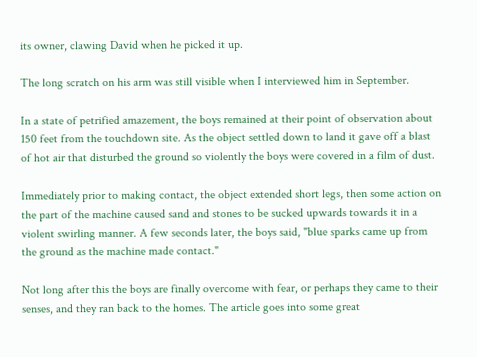its owner, clawing David when he picked it up.

The long scratch on his arm was still visible when I interviewed him in September.

In a state of petrified amazement, the boys remained at their point of observation about 150 feet from the touchdown site. As the object settled down to land it gave off a blast of hot air that disturbed the ground so violently the boys were covered in a film of dust.

Immediately prior to making contact, the object extended short legs, then some action on the part of the machine caused sand and stones to be sucked upwards towards it in a violent swirling manner. A few seconds later, the boys said, "blue sparks came up from the ground as the machine made contact."

Not long after this the boys are finally overcome with fear, or perhaps they came to their senses, and they ran back to the homes. The article goes into some great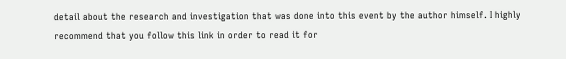detail about the research and investigation that was done into this event by the author himself. I highly recommend that you follow this link in order to read it for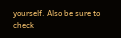yourself. Also be sure to check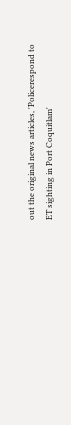out the original news articles, 'Policerespond to ET sighting in Port Coquitlam'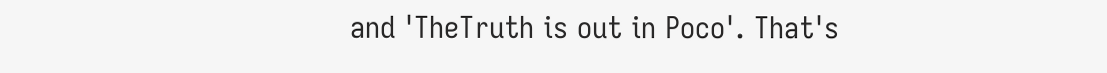and 'TheTruth is out in Poco'. That's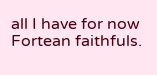all I have for now Fortean faithfuls.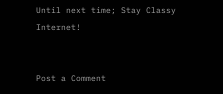Until next time; Stay Classy Internet!


Post a Comment